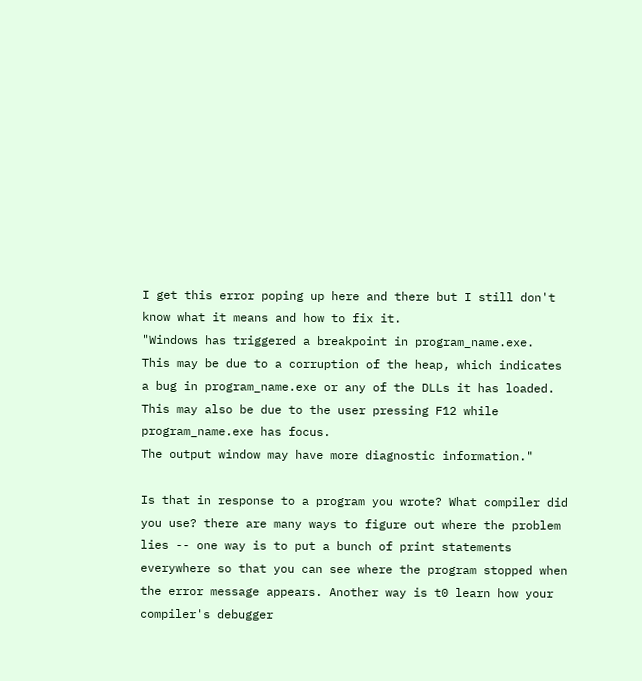I get this error poping up here and there but I still don't know what it means and how to fix it.
"Windows has triggered a breakpoint in program_name.exe.
This may be due to a corruption of the heap, which indicates
a bug in program_name.exe or any of the DLLs it has loaded.
This may also be due to the user pressing F12 while program_name.exe has focus.
The output window may have more diagnostic information."

Is that in response to a program you wrote? What compiler did you use? there are many ways to figure out where the problem lies -- one way is to put a bunch of print statements everywhere so that you can see where the program stopped when the error message appears. Another way is t0 learn how your compiler's debugger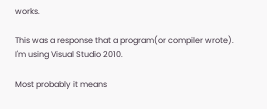works.

This was a response that a program(or compiler wrote). I'm using Visual Studio 2010.

Most probably it means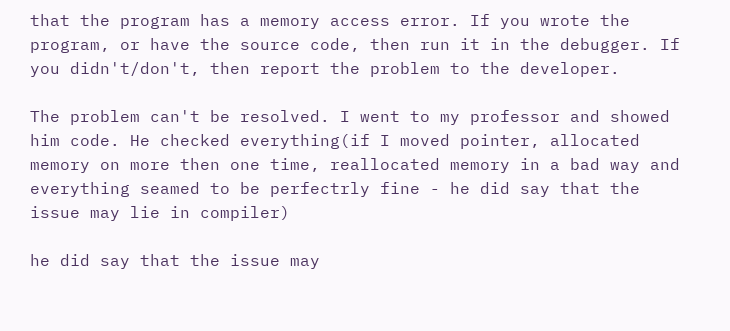that the program has a memory access error. If you wrote the program, or have the source code, then run it in the debugger. If you didn't/don't, then report the problem to the developer.

The problem can't be resolved. I went to my professor and showed him code. He checked everything(if I moved pointer, allocated memory on more then one time, reallocated memory in a bad way and everything seamed to be perfectrly fine - he did say that the issue may lie in compiler)

he did say that the issue may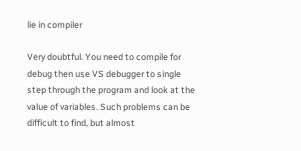lie in compiler

Very doubtful. You need to compile for debug then use VS debugger to single step through the program and look at the value of variables. Such problems can be difficult to find, but almost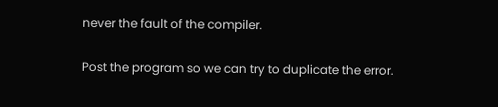never the fault of the compiler.

Post the program so we can try to duplicate the error.